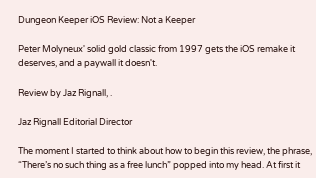Dungeon Keeper iOS Review: Not a Keeper

Peter Molyneux' solid gold classic from 1997 gets the iOS remake it deserves, and a paywall it doesn't.

Review by Jaz Rignall, .

Jaz Rignall Editorial Director

The moment I started to think about how to begin this review, the phrase, “There’s no such thing as a free lunch” popped into my head. At first it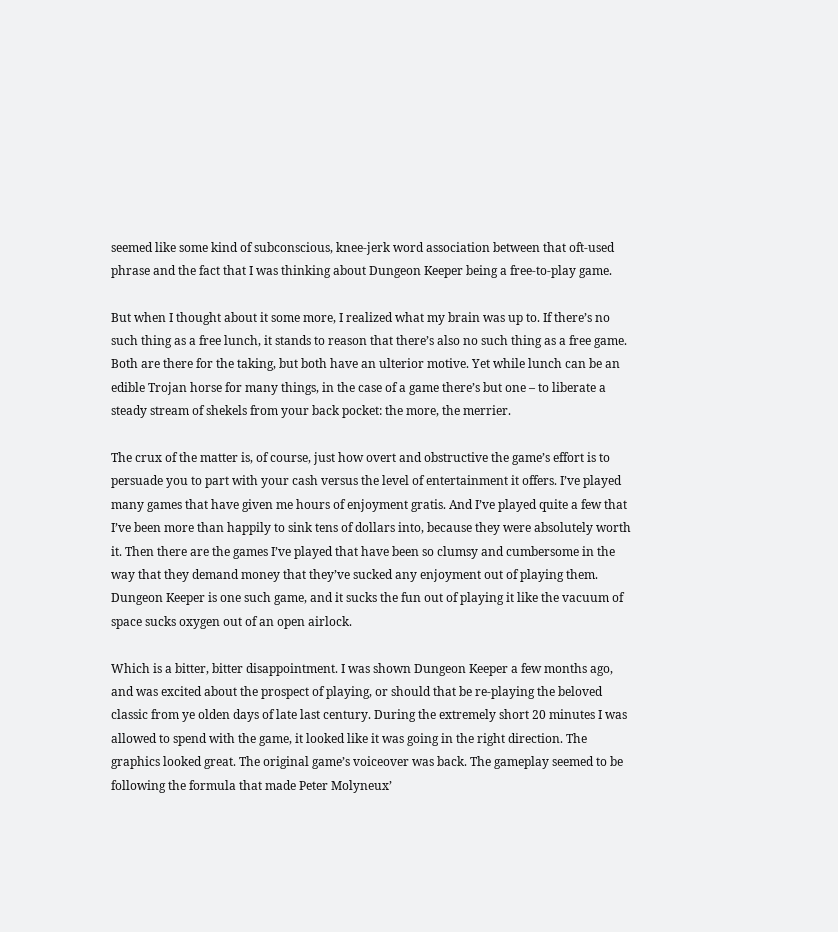seemed like some kind of subconscious, knee-jerk word association between that oft-used phrase and the fact that I was thinking about Dungeon Keeper being a free-to-play game.

But when I thought about it some more, I realized what my brain was up to. If there’s no such thing as a free lunch, it stands to reason that there’s also no such thing as a free game. Both are there for the taking, but both have an ulterior motive. Yet while lunch can be an edible Trojan horse for many things, in the case of a game there’s but one – to liberate a steady stream of shekels from your back pocket: the more, the merrier.

The crux of the matter is, of course, just how overt and obstructive the game’s effort is to persuade you to part with your cash versus the level of entertainment it offers. I’ve played many games that have given me hours of enjoyment gratis. And I’ve played quite a few that I’ve been more than happily to sink tens of dollars into, because they were absolutely worth it. Then there are the games I’ve played that have been so clumsy and cumbersome in the way that they demand money that they’ve sucked any enjoyment out of playing them. Dungeon Keeper is one such game, and it sucks the fun out of playing it like the vacuum of space sucks oxygen out of an open airlock.

Which is a bitter, bitter disappointment. I was shown Dungeon Keeper a few months ago, and was excited about the prospect of playing, or should that be re-playing the beloved classic from ye olden days of late last century. During the extremely short 20 minutes I was allowed to spend with the game, it looked like it was going in the right direction. The graphics looked great. The original game’s voiceover was back. The gameplay seemed to be following the formula that made Peter Molyneux’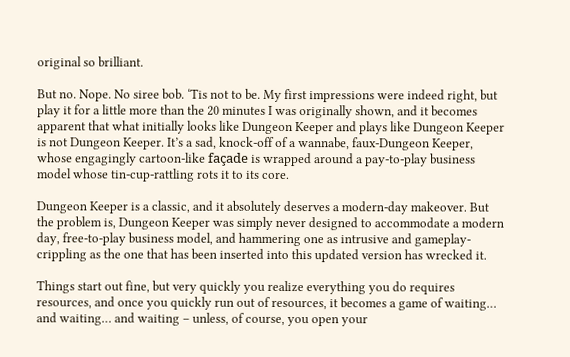original so brilliant.

But no. Nope. No siree bob. ‘Tis not to be. My first impressions were indeed right, but play it for a little more than the 20 minutes I was originally shown, and it becomes apparent that what initially looks like Dungeon Keeper and plays like Dungeon Keeper is not Dungeon Keeper. It’s a sad, knock-off of a wannabe, faux-Dungeon Keeper, whose engagingly cartoon-like façade is wrapped around a pay-to-play business model whose tin-cup-rattling rots it to its core.

Dungeon Keeper is a classic, and it absolutely deserves a modern-day makeover. But the problem is, Dungeon Keeper was simply never designed to accommodate a modern day, free-to-play business model, and hammering one as intrusive and gameplay-crippling as the one that has been inserted into this updated version has wrecked it.

Things start out fine, but very quickly you realize everything you do requires resources, and once you quickly run out of resources, it becomes a game of waiting… and waiting… and waiting – unless, of course, you open your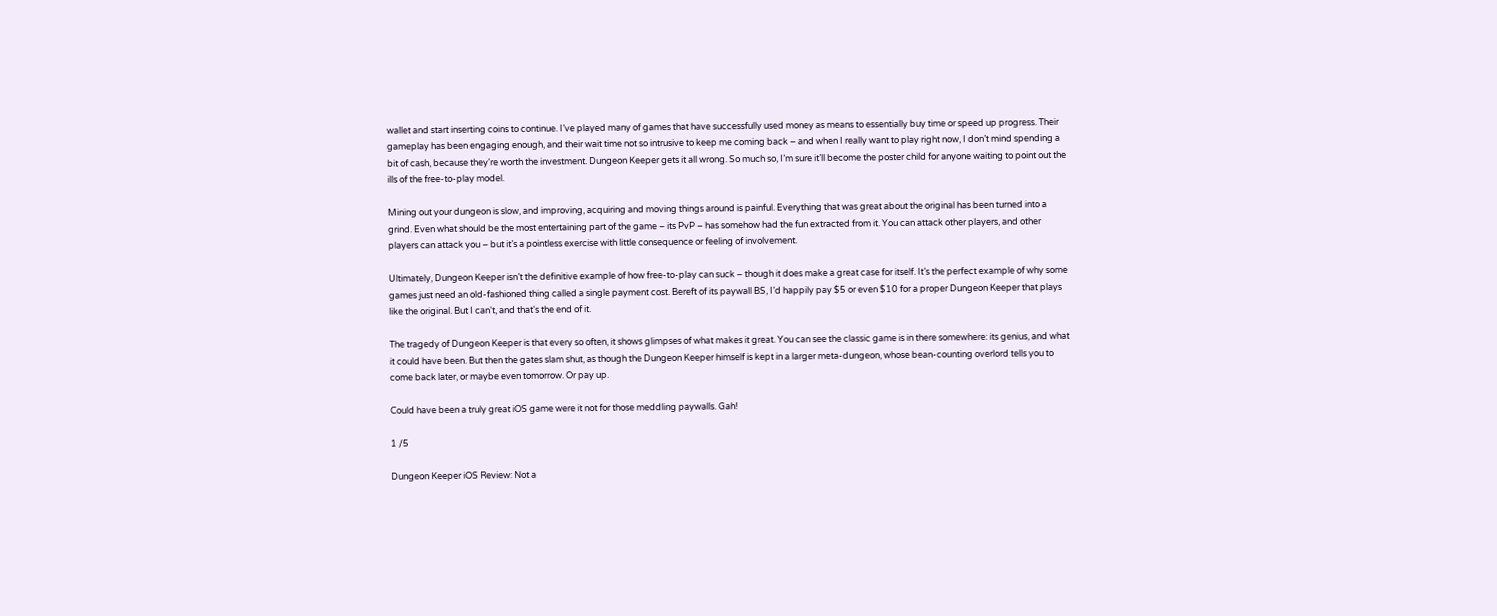wallet and start inserting coins to continue. I’ve played many of games that have successfully used money as means to essentially buy time or speed up progress. Their gameplay has been engaging enough, and their wait time not so intrusive to keep me coming back – and when I really want to play right now, I don’t mind spending a bit of cash, because they're worth the investment. Dungeon Keeper gets it all wrong. So much so, I’m sure it’ll become the poster child for anyone waiting to point out the ills of the free-to-play model.

Mining out your dungeon is slow, and improving, acquiring and moving things around is painful. Everything that was great about the original has been turned into a grind. Even what should be the most entertaining part of the game – its PvP – has somehow had the fun extracted from it. You can attack other players, and other players can attack you – but it’s a pointless exercise with little consequence or feeling of involvement.

Ultimately, Dungeon Keeper isn’t the definitive example of how free-to-play can suck – though it does make a great case for itself. It’s the perfect example of why some games just need an old-fashioned thing called a single payment cost. Bereft of its paywall BS, I’d happily pay $5 or even $10 for a proper Dungeon Keeper that plays like the original. But I can't, and that's the end of it.

The tragedy of Dungeon Keeper is that every so often, it shows glimpses of what makes it great. You can see the classic game is in there somewhere: its genius, and what it could have been. But then the gates slam shut, as though the Dungeon Keeper himself is kept in a larger meta-dungeon, whose bean-counting overlord tells you to come back later, or maybe even tomorrow. Or pay up.

Could have been a truly great iOS game were it not for those meddling paywalls. Gah!

1 /5

Dungeon Keeper iOS Review: Not a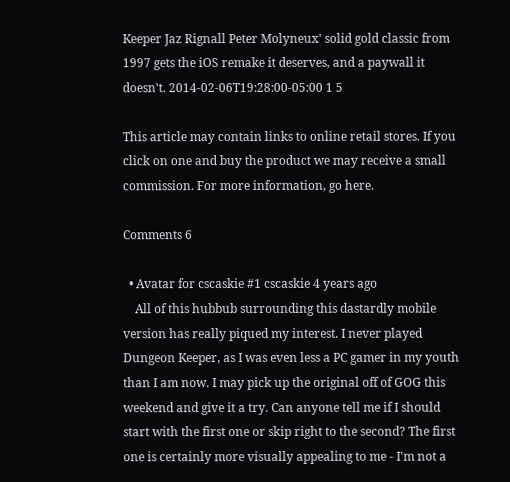Keeper Jaz Rignall Peter Molyneux' solid gold classic from 1997 gets the iOS remake it deserves, and a paywall it doesn't. 2014-02-06T19:28:00-05:00 1 5

This article may contain links to online retail stores. If you click on one and buy the product we may receive a small commission. For more information, go here.

Comments 6

  • Avatar for cscaskie #1 cscaskie 4 years ago
    All of this hubbub surrounding this dastardly mobile version has really piqued my interest. I never played Dungeon Keeper, as I was even less a PC gamer in my youth than I am now. I may pick up the original off of GOG this weekend and give it a try. Can anyone tell me if I should start with the first one or skip right to the second? The first one is certainly more visually appealing to me - I'm not a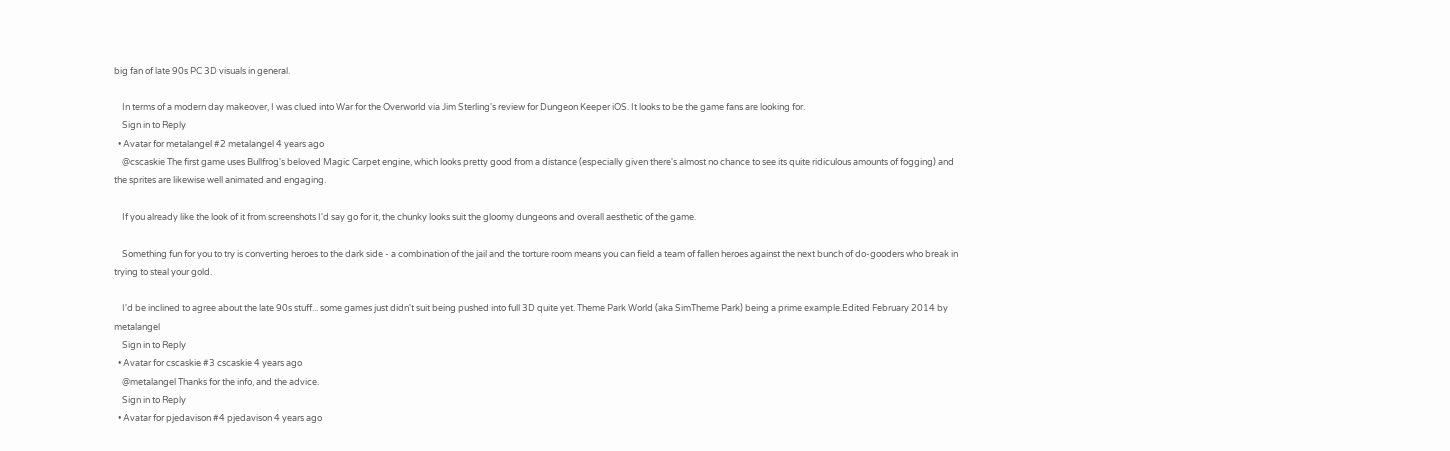big fan of late 90s PC 3D visuals in general.

    In terms of a modern day makeover, I was clued into War for the Overworld via Jim Sterling's review for Dungeon Keeper iOS. It looks to be the game fans are looking for.
    Sign in to Reply
  • Avatar for metalangel #2 metalangel 4 years ago
    @cscaskie The first game uses Bullfrog's beloved Magic Carpet engine, which looks pretty good from a distance (especially given there's almost no chance to see its quite ridiculous amounts of fogging) and the sprites are likewise well animated and engaging.

    If you already like the look of it from screenshots I'd say go for it, the chunky looks suit the gloomy dungeons and overall aesthetic of the game.

    Something fun for you to try is converting heroes to the dark side - a combination of the jail and the torture room means you can field a team of fallen heroes against the next bunch of do-gooders who break in trying to steal your gold.

    I'd be inclined to agree about the late 90s stuff... some games just didn't suit being pushed into full 3D quite yet. Theme Park World (aka SimTheme Park) being a prime example.Edited February 2014 by metalangel
    Sign in to Reply
  • Avatar for cscaskie #3 cscaskie 4 years ago
    @metalangel Thanks for the info, and the advice.
    Sign in to Reply
  • Avatar for pjedavison #4 pjedavison 4 years ago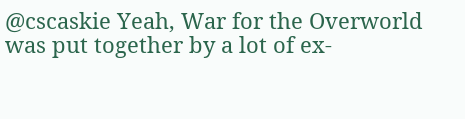@cscaskie Yeah, War for the Overworld was put together by a lot of ex-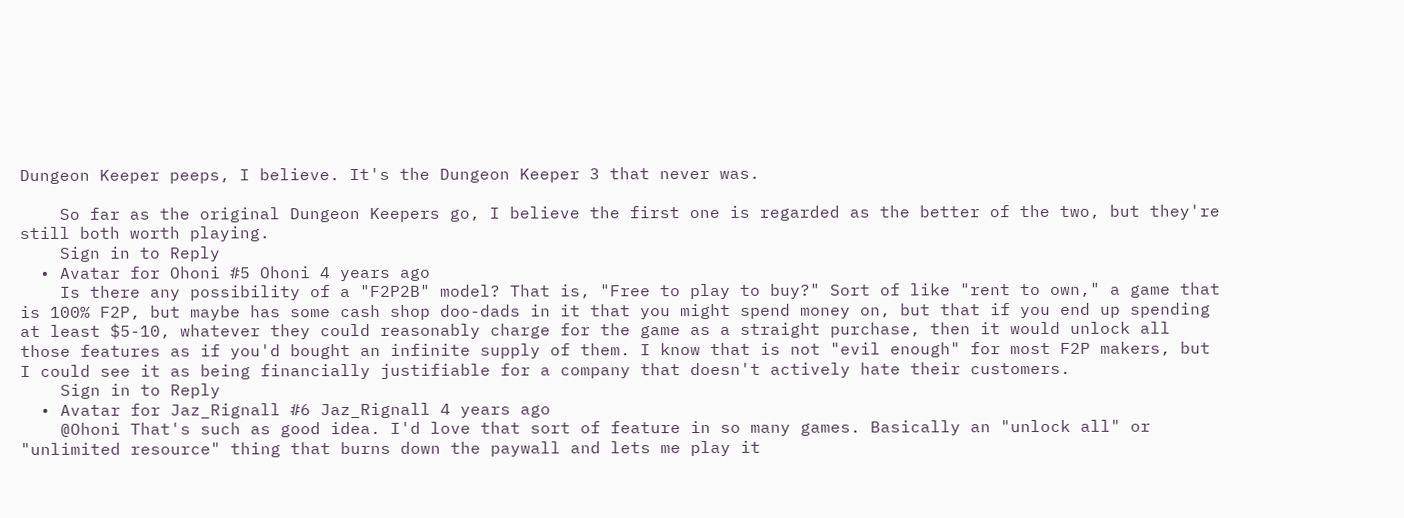Dungeon Keeper peeps, I believe. It's the Dungeon Keeper 3 that never was.

    So far as the original Dungeon Keepers go, I believe the first one is regarded as the better of the two, but they're still both worth playing.
    Sign in to Reply
  • Avatar for Ohoni #5 Ohoni 4 years ago
    Is there any possibility of a "F2P2B" model? That is, "Free to play to buy?" Sort of like "rent to own," a game that is 100% F2P, but maybe has some cash shop doo-dads in it that you might spend money on, but that if you end up spending at least $5-10, whatever they could reasonably charge for the game as a straight purchase, then it would unlock all those features as if you'd bought an infinite supply of them. I know that is not "evil enough" for most F2P makers, but I could see it as being financially justifiable for a company that doesn't actively hate their customers.
    Sign in to Reply
  • Avatar for Jaz_Rignall #6 Jaz_Rignall 4 years ago
    @Ohoni That's such as good idea. I'd love that sort of feature in so many games. Basically an "unlock all" or "unlimited resource" thing that burns down the paywall and lets me play it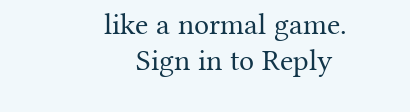like a normal game.
    Sign in to Reply